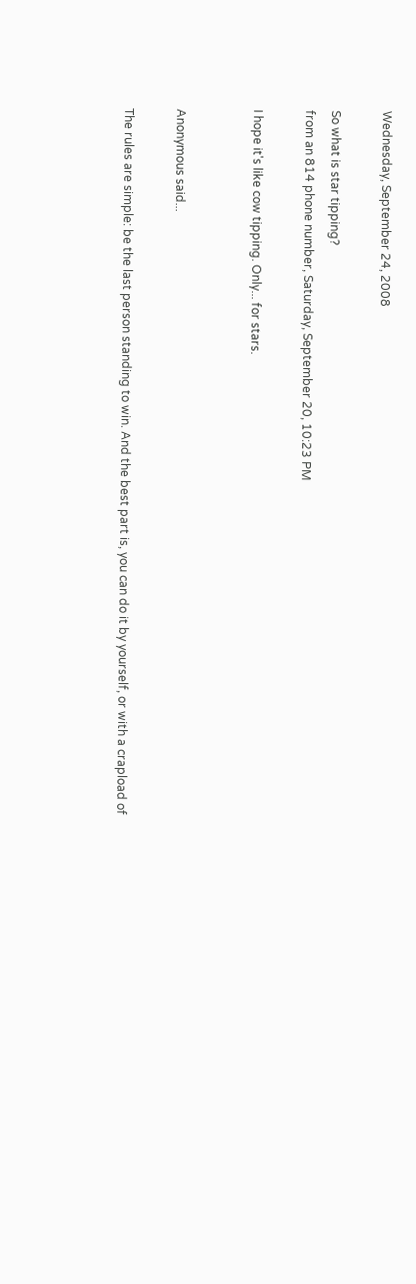Wednesday, September 24, 2008

So what is star tipping?
from an 814 phone number, Saturday, September 20, 10:23 PM

I hope it's like cow tipping. Only... for stars.


Anonymous said...

The rules are simple: be the last person standing to win. And the best part is, you can do it by yourself, or with a crapload of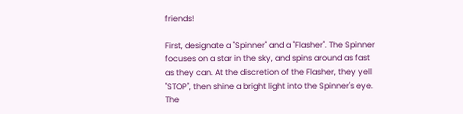friends!

First, designate a "Spinner" and a "Flasher". The Spinner focuses on a star in the sky, and spins around as fast as they can. At the discretion of the Flasher, they yell "STOP", then shine a bright light into the Spinner's eye. The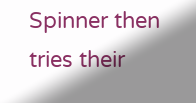Spinner then tries their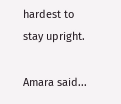hardest to stay upright.

Amara said...